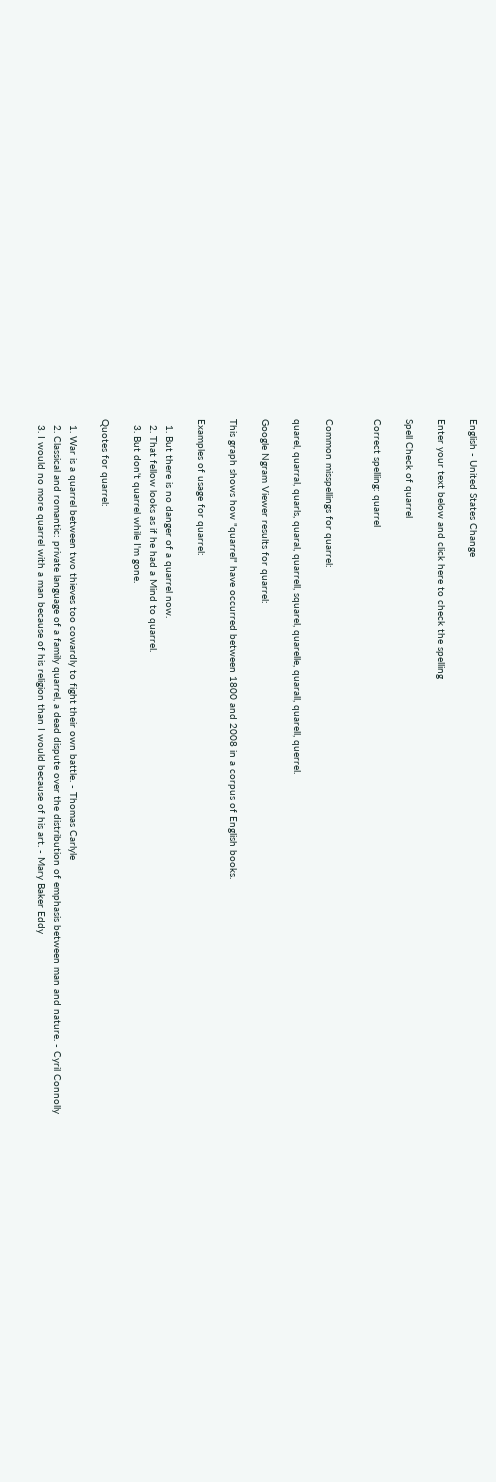English - United States Change

Enter your text below and click here to check the spelling

Spell Check of quarrel

Correct spelling: quarrel


Common misspellings for quarrel:

quarel, quarral, quarls, quaral, quarrell, squarel, quarelle, quarall, quarell, querrel.

Google Ngram Viewer results for quarrel:

This graph shows how "quarrel" have occurred between 1800 and 2008 in a corpus of English books.

Examples of usage for quarrel:

  1. But there is no danger of a quarrel now.
  2. That fellow looks as if he had a Mind to quarrel.
  3. But don't quarrel while I'm gone.

Quotes for quarrel:

  1. War is a quarrel between two thieves too cowardly to fight their own battle. - Thomas Carlyle
  2. Classical and romantic: private language of a family quarrel, a dead dispute over the distribution of emphasis between man and nature. - Cyril Connolly
  3. I would no more quarrel with a man because of his religion than I would because of his art. - Mary Baker Eddy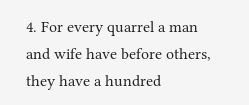4. For every quarrel a man and wife have before others, they have a hundred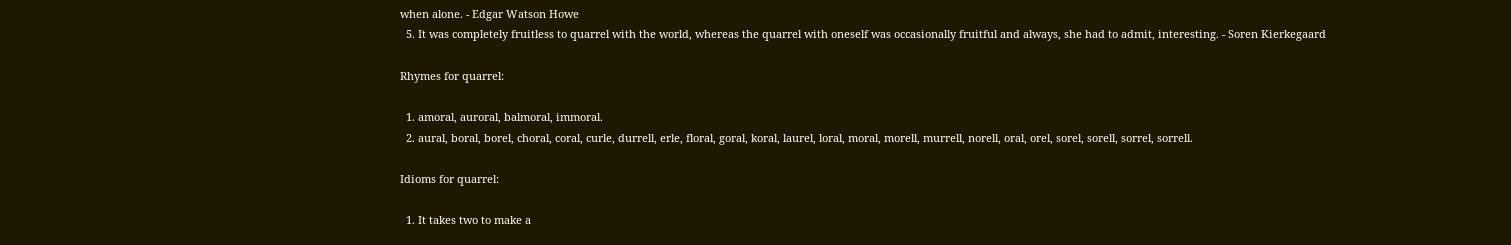when alone. - Edgar Watson Howe
  5. It was completely fruitless to quarrel with the world, whereas the quarrel with oneself was occasionally fruitful and always, she had to admit, interesting. - Soren Kierkegaard

Rhymes for quarrel:

  1. amoral, auroral, balmoral, immoral.
  2. aural, boral, borel, choral, coral, curle, durrell, erle, floral, goral, koral, laurel, loral, moral, morell, murrell, norell, oral, orel, sorel, sorell, sorrel, sorrell.

Idioms for quarrel:

  1. It takes two to make a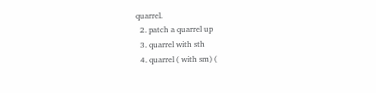quarrel.
  2. patch a quarrel up
  3. quarrel with sth
  4. quarrel ( with sm) (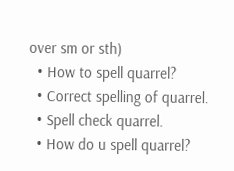over sm or sth)
  • How to spell quarrel?
  • Correct spelling of quarrel.
  • Spell check quarrel.
  • How do u spell quarrel?